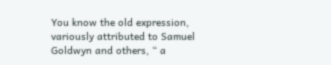You know the old expression, variously attributed to Samuel Goldwyn and others, “ a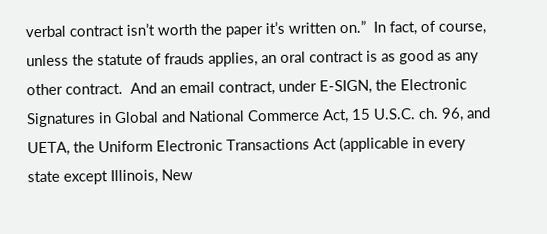verbal contract isn’t worth the paper it’s written on.”  In fact, of course, unless the statute of frauds applies, an oral contract is as good as any other contract.  And an email contract, under E-SIGN, the Electronic Signatures in Global and National Commerce Act, 15 U.S.C. ch. 96, and UETA, the Uniform Electronic Transactions Act (applicable in every state except Illinois, New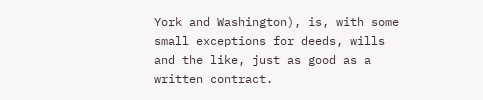York and Washington), is, with some small exceptions for deeds, wills and the like, just as good as a written contract.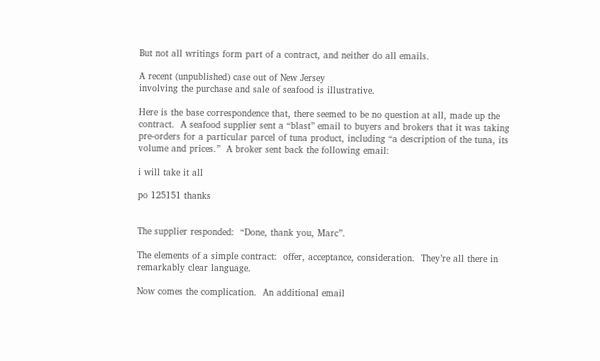But not all writings form part of a contract, and neither do all emails.

A recent (unpublished) case out of New Jersey
involving the purchase and sale of seafood is illustrative.

Here is the base correspondence that, there seemed to be no question at all, made up the contract.  A seafood supplier sent a “blast” email to buyers and brokers that it was taking pre-orders for a particular parcel of tuna product, including “a description of the tuna, its volume and prices.”  A broker sent back the following email:

i will take it all

po 125151 thanks


The supplier responded:  “Done, thank you, Marc”.

The elements of a simple contract:  offer, acceptance, consideration.  They’re all there in remarkably clear language.

Now comes the complication.  An additional email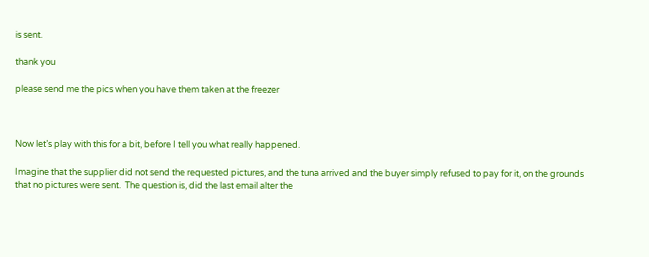is sent.

thank you

please send me the pics when you have them taken at the freezer



Now let’s play with this for a bit, before I tell you what really happened.

Imagine that the supplier did not send the requested pictures, and the tuna arrived and the buyer simply refused to pay for it, on the grounds that no pictures were sent.  The question is, did the last email alter the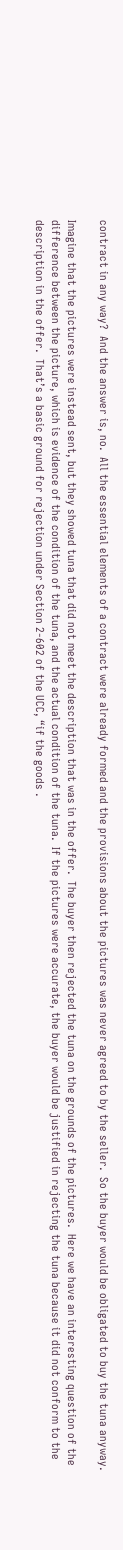contract in any way?  And the answer is, no.  All the essential elements of a contract were already formed and the provisions about the pictures was never agreed to by the seller.  So the buyer would be obligated to buy the tuna anyway.

Imagine that the pictures were instead sent, but they showed tuna that did not meet the description that was in the offer.  The buyer then rejected the tuna on the grounds of the pictures.  Here we have an interesting question of the difference between the picture, which is evidence of the condition of the tuna, and the actual condition of the tuna.  If the pictures were accurate, the buyer would be justified in rejecting the tuna because it did not conform to the description in the offer.  That’s a basic ground for rejection under Section 2-602 of the UCC, “if the goods .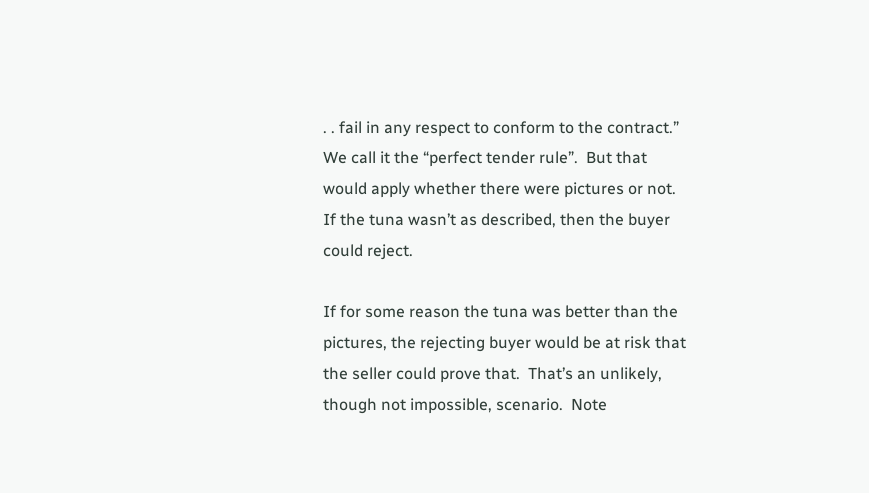. . fail in any respect to conform to the contract.”  We call it the “perfect tender rule”.  But that would apply whether there were pictures or not.  If the tuna wasn’t as described, then the buyer could reject.

If for some reason the tuna was better than the pictures, the rejecting buyer would be at risk that the seller could prove that.  That’s an unlikely, though not impossible, scenario.  Note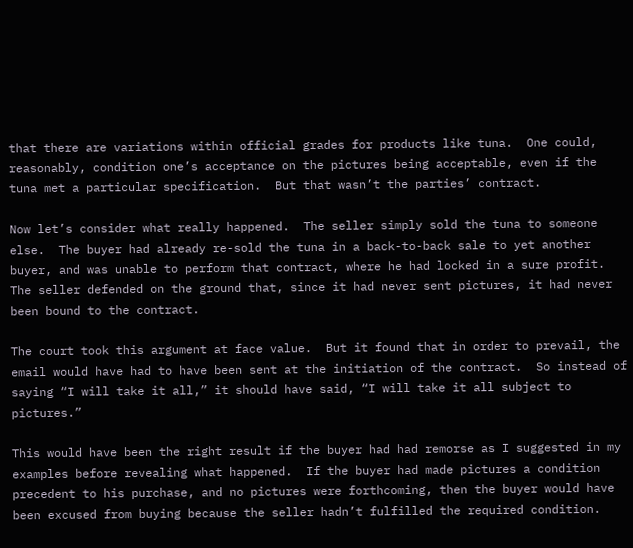that there are variations within official grades for products like tuna.  One could, reasonably, condition one’s acceptance on the pictures being acceptable, even if the tuna met a particular specification.  But that wasn’t the parties’ contract.

Now let’s consider what really happened.  The seller simply sold the tuna to someone else.  The buyer had already re-sold the tuna in a back-to-back sale to yet another buyer, and was unable to perform that contract, where he had locked in a sure profit.  The seller defended on the ground that, since it had never sent pictures, it had never been bound to the contract.

The court took this argument at face value.  But it found that in order to prevail, the email would have had to have been sent at the initiation of the contract.  So instead of saying “I will take it all,” it should have said, “I will take it all subject to pictures.”

This would have been the right result if the buyer had had remorse as I suggested in my examples before revealing what happened.  If the buyer had made pictures a condition precedent to his purchase, and no pictures were forthcoming, then the buyer would have been excused from buying because the seller hadn’t fulfilled the required condition.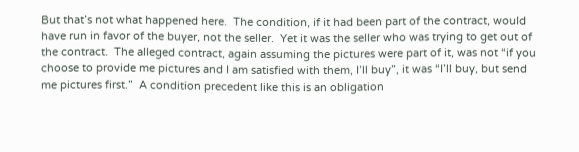But that’s not what happened here.  The condition, if it had been part of the contract, would have run in favor of the buyer, not the seller.  Yet it was the seller who was trying to get out of the contract.  The alleged contract, again assuming the pictures were part of it, was not “if you choose to provide me pictures and I am satisfied with them, I’ll buy”, it was “I’ll buy, but send me pictures first.”  A condition precedent like this is an obligation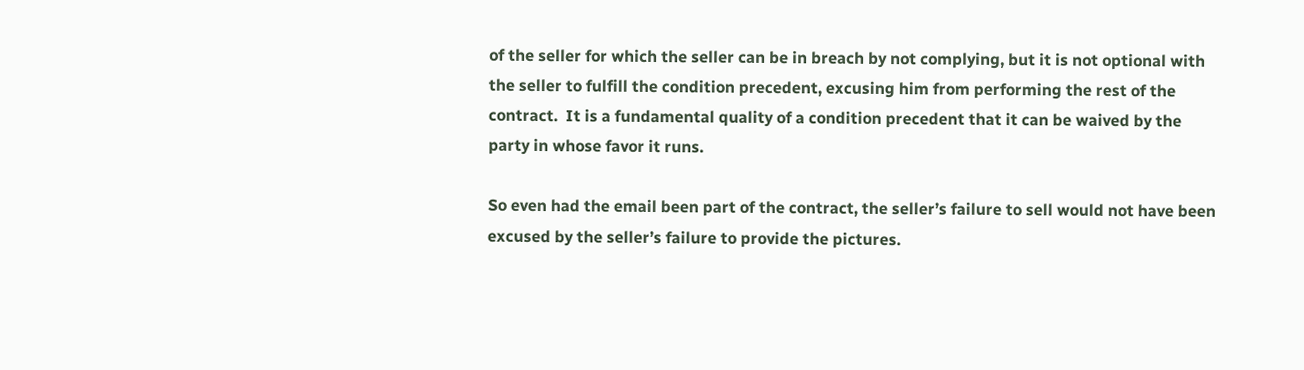of the seller for which the seller can be in breach by not complying, but it is not optional with the seller to fulfill the condition precedent, excusing him from performing the rest of the contract.  It is a fundamental quality of a condition precedent that it can be waived by the party in whose favor it runs.

So even had the email been part of the contract, the seller’s failure to sell would not have been excused by the seller’s failure to provide the pictures.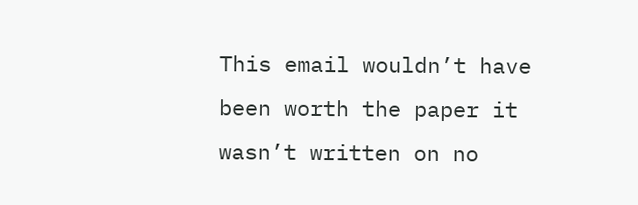This email wouldn’t have been worth the paper it wasn’t written on no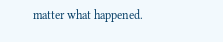matter what happened.